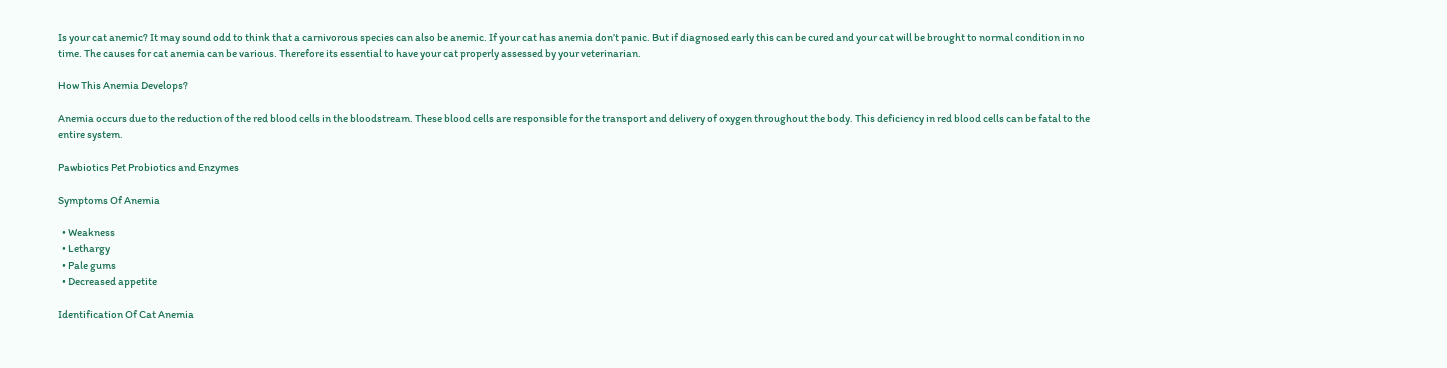Is your cat anemic? It may sound odd to think that a carnivorous species can also be anemic. If your cat has anemia don’t panic. But if diagnosed early this can be cured and your cat will be brought to normal condition in no time. The causes for cat anemia can be various. Therefore its essential to have your cat properly assessed by your veterinarian.

How This Anemia Develops?

Anemia occurs due to the reduction of the red blood cells in the bloodstream. These blood cells are responsible for the transport and delivery of oxygen throughout the body. This deficiency in red blood cells can be fatal to the entire system.

Pawbiotics Pet Probiotics and Enzymes

Symptoms Of Anemia

  • Weakness
  • Lethargy
  • Pale gums
  • Decreased appetite

Identification Of Cat Anemia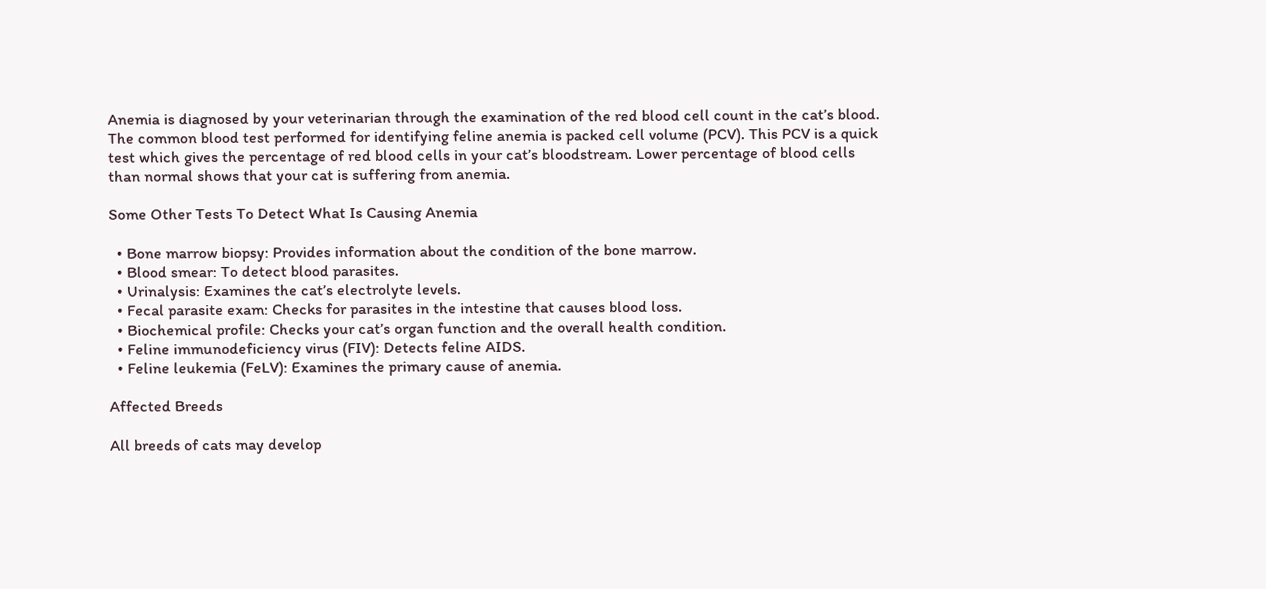Anemia is diagnosed by your veterinarian through the examination of the red blood cell count in the cat’s blood. The common blood test performed for identifying feline anemia is packed cell volume (PCV). This PCV is a quick test which gives the percentage of red blood cells in your cat’s bloodstream. Lower percentage of blood cells than normal shows that your cat is suffering from anemia.

Some Other Tests To Detect What Is Causing Anemia

  • Bone marrow biopsy: Provides information about the condition of the bone marrow.
  • Blood smear: To detect blood parasites.
  • Urinalysis: Examines the cat’s electrolyte levels.
  • Fecal parasite exam: Checks for parasites in the intestine that causes blood loss.
  • Biochemical profile: Checks your cat’s organ function and the overall health condition.
  • Feline immunodeficiency virus (FIV): Detects feline AIDS.
  • Feline leukemia (FeLV): Examines the primary cause of anemia.

Affected Breeds

All breeds of cats may develop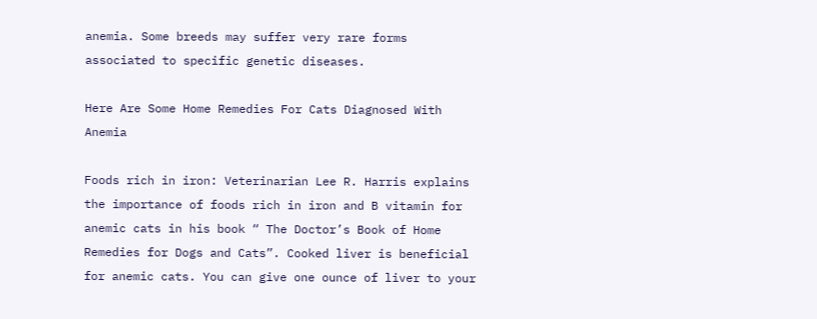anemia. Some breeds may suffer very rare forms associated to specific genetic diseases.

Here Are Some Home Remedies For Cats Diagnosed With Anemia

Foods rich in iron: Veterinarian Lee R. Harris explains the importance of foods rich in iron and B vitamin for anemic cats in his book “ The Doctor’s Book of Home Remedies for Dogs and Cats”. Cooked liver is beneficial for anemic cats. You can give one ounce of liver to your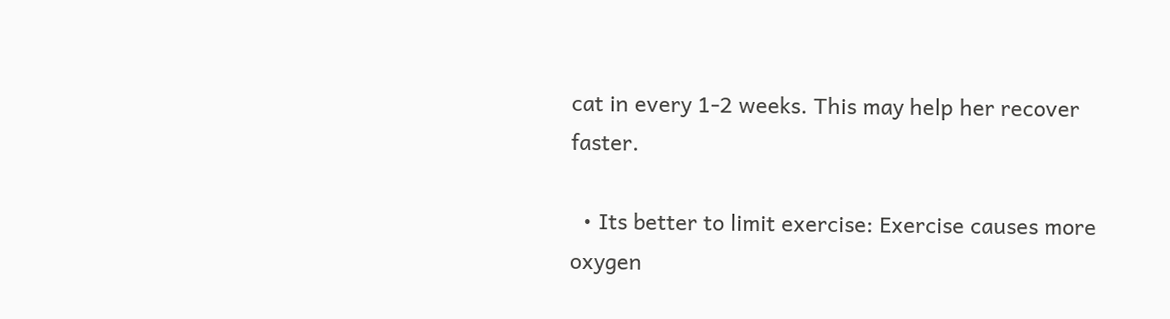cat in every 1-2 weeks. This may help her recover faster.

  • Its better to limit exercise: Exercise causes more oxygen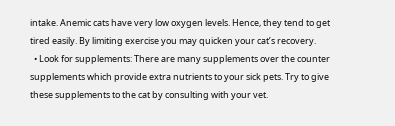intake. Anemic cats have very low oxygen levels. Hence, they tend to get tired easily. By limiting exercise you may quicken your cat’s recovery.
  • Look for supplements: There are many supplements over the counter supplements which provide extra nutrients to your sick pets. Try to give these supplements to the cat by consulting with your vet.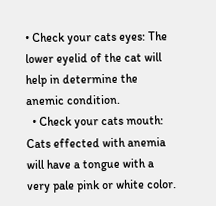• Check your cats eyes: The lower eyelid of the cat will help in determine the anemic condition.
  • Check your cats mouth: Cats effected with anemia will have a tongue with a very pale pink or white color.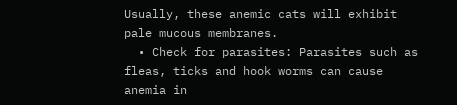Usually, these anemic cats will exhibit pale mucous membranes.
  • Check for parasites: Parasites such as fleas, ticks and hook worms can cause anemia in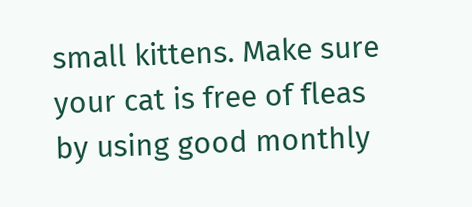small kittens. Make sure your cat is free of fleas by using good monthly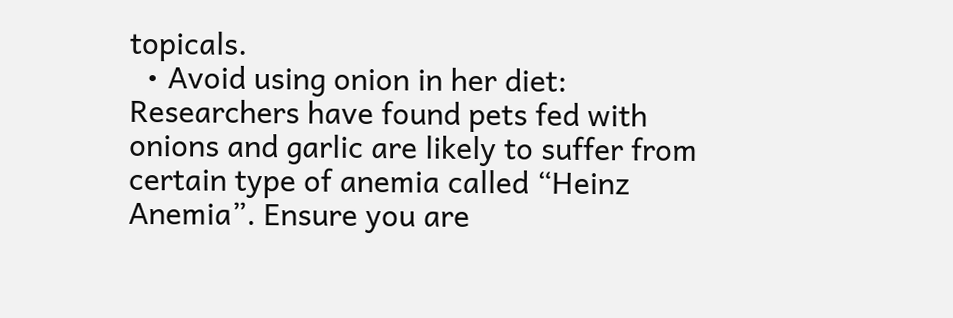topicals.
  • Avoid using onion in her diet: Researchers have found pets fed with onions and garlic are likely to suffer from certain type of anemia called “Heinz Anemia”. Ensure you are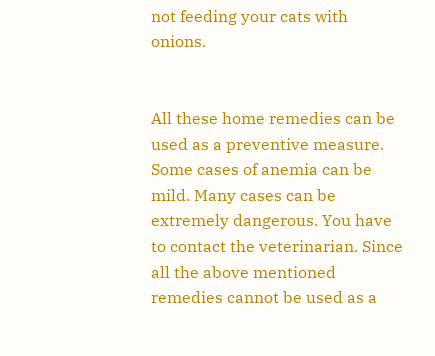not feeding your cats with onions.


All these home remedies can be used as a preventive measure. Some cases of anemia can be mild. Many cases can be extremely dangerous. You have to contact the veterinarian. Since all the above mentioned remedies cannot be used as a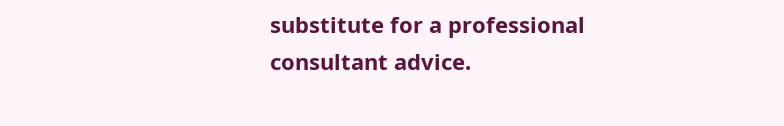substitute for a professional consultant advice.